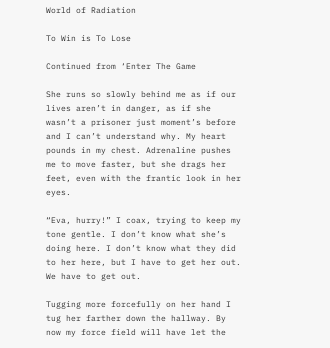World of Radiation

To Win is To Lose

Continued from ‘Enter The Game

She runs so slowly behind me as if our lives aren’t in danger, as if she wasn’t a prisoner just moment’s before and I can’t understand why. My heart pounds in my chest. Adrenaline pushes me to move faster, but she drags her feet, even with the frantic look in her eyes.

“Eva, hurry!” I coax, trying to keep my tone gentle. I don’t know what she’s doing here. I don’t know what they did to her here, but I have to get her out. We have to get out.

Tugging more forcefully on her hand I tug her farther down the hallway. By now my force field will have let the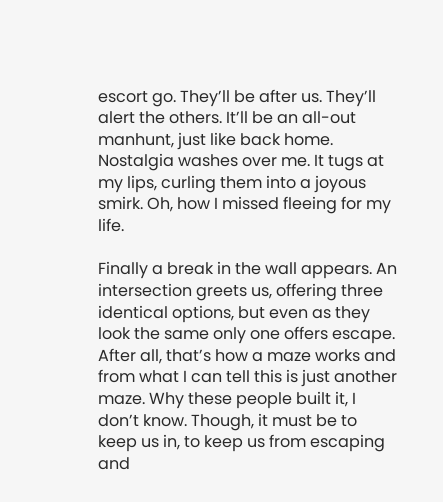escort go. They’ll be after us. They’ll alert the others. It’ll be an all-out manhunt, just like back home. Nostalgia washes over me. It tugs at my lips, curling them into a joyous smirk. Oh, how I missed fleeing for my life.

Finally a break in the wall appears. An intersection greets us, offering three identical options, but even as they look the same only one offers escape. After all, that’s how a maze works and from what I can tell this is just another maze. Why these people built it, I don’t know. Though, it must be to keep us in, to keep us from escaping and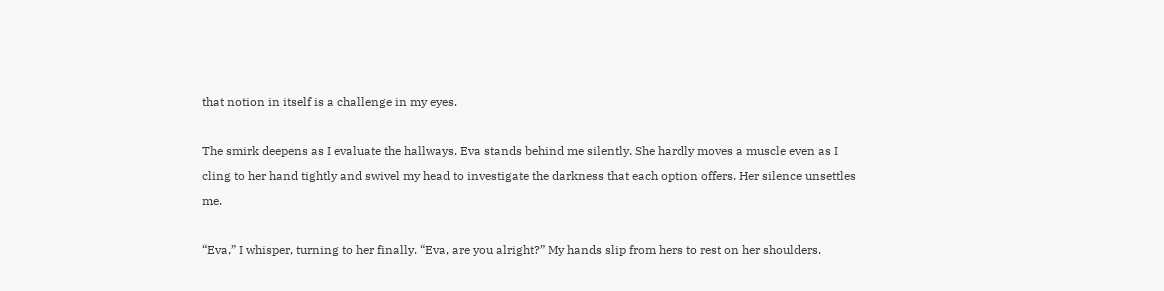that notion in itself is a challenge in my eyes.

The smirk deepens as I evaluate the hallways. Eva stands behind me silently. She hardly moves a muscle even as I cling to her hand tightly and swivel my head to investigate the darkness that each option offers. Her silence unsettles me.

“Eva,” I whisper, turning to her finally. “Eva, are you alright?” My hands slip from hers to rest on her shoulders.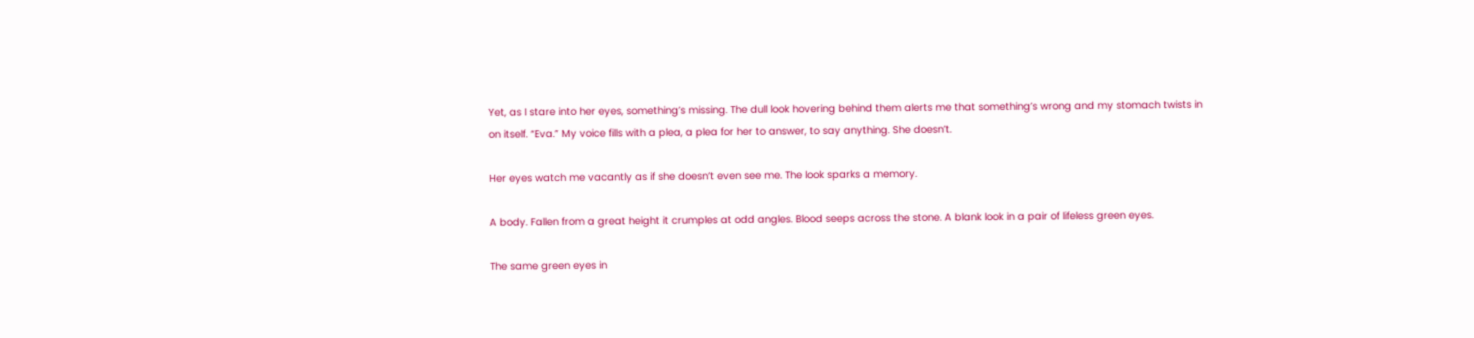Yet, as I stare into her eyes, something’s missing. The dull look hovering behind them alerts me that something’s wrong and my stomach twists in on itself. “Eva.” My voice fills with a plea, a plea for her to answer, to say anything. She doesn’t.

Her eyes watch me vacantly as if she doesn’t even see me. The look sparks a memory.

A body. Fallen from a great height it crumples at odd angles. Blood seeps across the stone. A blank look in a pair of lifeless green eyes.

The same green eyes in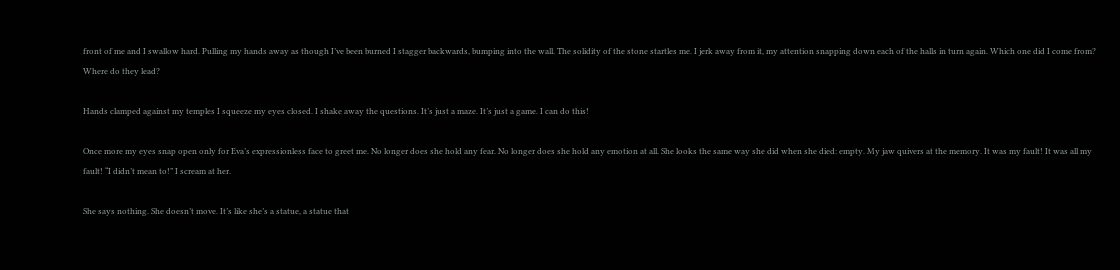front of me and I swallow hard. Pulling my hands away as though I’ve been burned I stagger backwards, bumping into the wall. The solidity of the stone startles me. I jerk away from it, my attention snapping down each of the halls in turn again. Which one did I come from? Where do they lead?

Hands clamped against my temples I squeeze my eyes closed. I shake away the questions. It’s just a maze. It’s just a game. I can do this!

Once more my eyes snap open only for Eva’s expressionless face to greet me. No longer does she hold any fear. No longer does she hold any emotion at all. She looks the same way she did when she died: empty. My jaw quivers at the memory. It was my fault! It was all my fault! “I didn’t mean to!” I scream at her.

She says nothing. She doesn’t move. It’s like she’s a statue, a statue that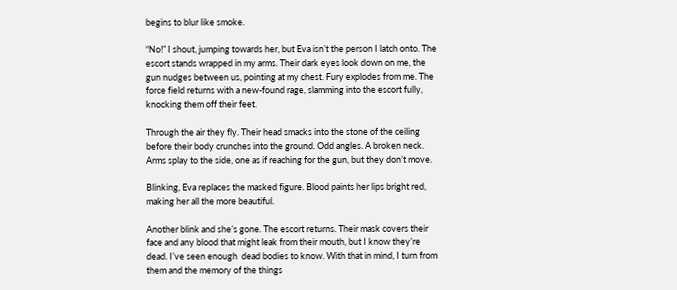begins to blur like smoke.

“No!” I shout, jumping towards her, but Eva isn’t the person I latch onto. The escort stands wrapped in my arms. Their dark eyes look down on me, the gun nudges between us, pointing at my chest. Fury explodes from me. The force field returns with a new-found rage, slamming into the escort fully, knocking them off their feet.

Through the air they fly. Their head smacks into the stone of the ceiling before their body crunches into the ground. Odd angles. A broken neck. Arms splay to the side, one as if reaching for the gun, but they don’t move.

Blinking, Eva replaces the masked figure. Blood paints her lips bright red, making her all the more beautiful.

Another blink and she’s gone. The escort returns. Their mask covers their face and any blood that might leak from their mouth, but I know they’re dead. I’ve seen enough  dead bodies to know. With that in mind, I turn from them and the memory of the things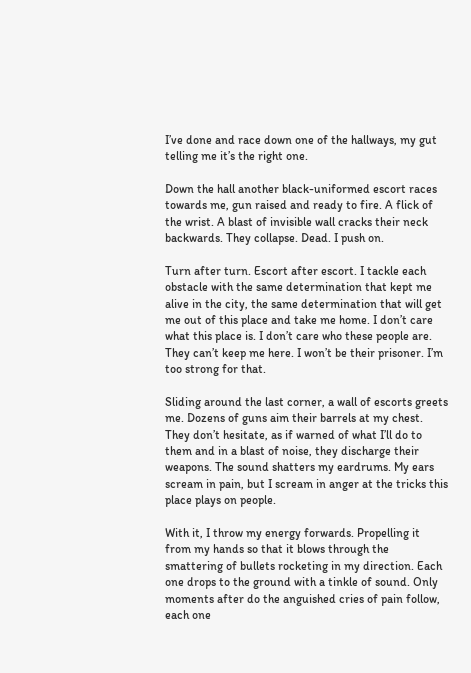I’ve done and race down one of the hallways, my gut telling me it’s the right one.

Down the hall another black-uniformed escort races towards me, gun raised and ready to fire. A flick of the wrist. A blast of invisible wall cracks their neck backwards. They collapse. Dead. I push on.

Turn after turn. Escort after escort. I tackle each obstacle with the same determination that kept me alive in the city, the same determination that will get me out of this place and take me home. I don’t care what this place is. I don’t care who these people are. They can’t keep me here. I won’t be their prisoner. I’m too strong for that.

Sliding around the last corner, a wall of escorts greets me. Dozens of guns aim their barrels at my chest. They don’t hesitate, as if warned of what I’ll do to them and in a blast of noise, they discharge their weapons. The sound shatters my eardrums. My ears scream in pain, but I scream in anger at the tricks this place plays on people.

With it, I throw my energy forwards. Propelling it from my hands so that it blows through the smattering of bullets rocketing in my direction. Each one drops to the ground with a tinkle of sound. Only moments after do the anguished cries of pain follow, each one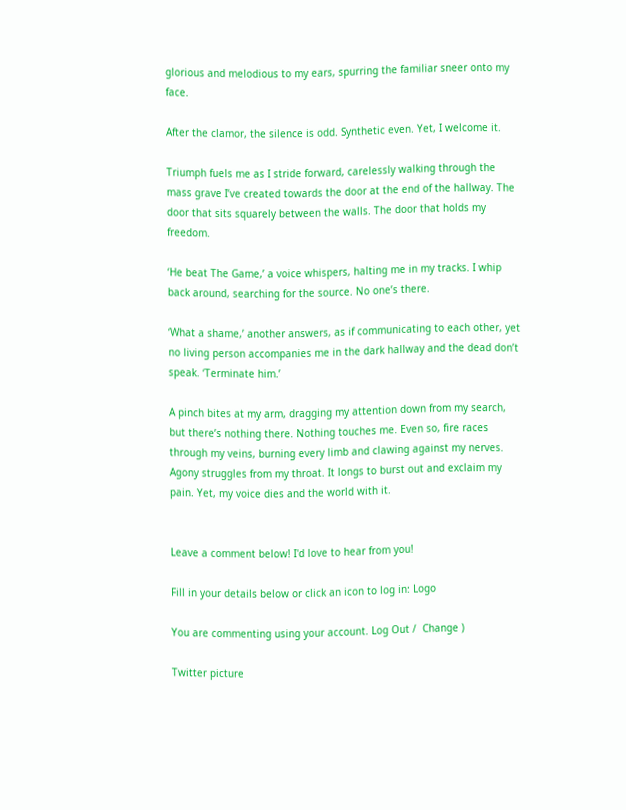glorious and melodious to my ears, spurring the familiar sneer onto my face.

After the clamor, the silence is odd. Synthetic even. Yet, I welcome it.

Triumph fuels me as I stride forward, carelessly walking through the mass grave I’ve created towards the door at the end of the hallway. The door that sits squarely between the walls. The door that holds my freedom.

‘He beat The Game,’ a voice whispers, halting me in my tracks. I whip back around, searching for the source. No one’s there.

‘What a shame,’ another answers, as if communicating to each other, yet no living person accompanies me in the dark hallway and the dead don’t speak. ‘Terminate him.’

A pinch bites at my arm, dragging my attention down from my search, but there’s nothing there. Nothing touches me. Even so, fire races through my veins, burning every limb and clawing against my nerves. Agony struggles from my throat. It longs to burst out and exclaim my pain. Yet, my voice dies and the world with it.


Leave a comment below! I'd love to hear from you!

Fill in your details below or click an icon to log in: Logo

You are commenting using your account. Log Out /  Change )

Twitter picture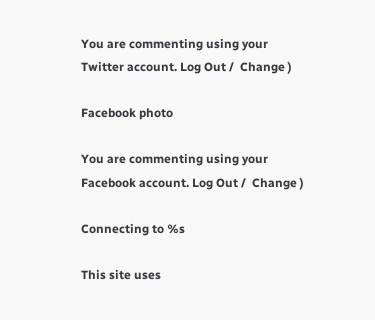You are commenting using your Twitter account. Log Out /  Change )

Facebook photo

You are commenting using your Facebook account. Log Out /  Change )

Connecting to %s

This site uses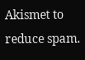Akismet to reduce spam.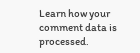Learn how your comment data is processed.